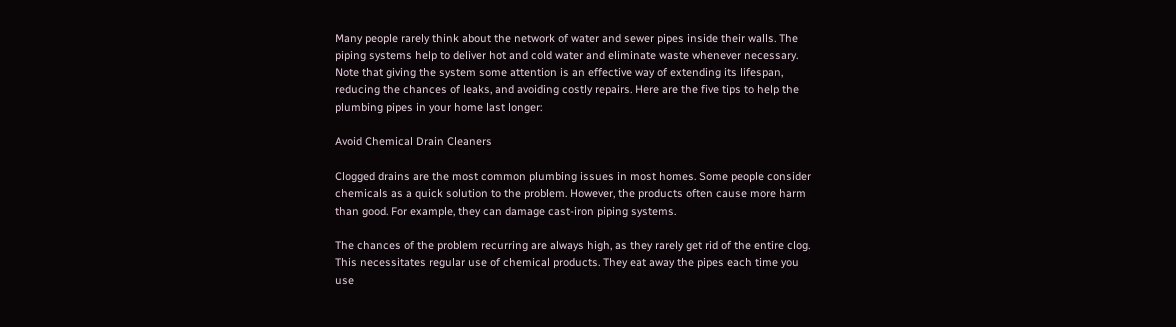Many people rarely think about the network of water and sewer pipes inside their walls. The piping systems help to deliver hot and cold water and eliminate waste whenever necessary. Note that giving the system some attention is an effective way of extending its lifespan, reducing the chances of leaks, and avoiding costly repairs. Here are the five tips to help the plumbing pipes in your home last longer:

Avoid Chemical Drain Cleaners

Clogged drains are the most common plumbing issues in most homes. Some people consider chemicals as a quick solution to the problem. However, the products often cause more harm than good. For example, they can damage cast-iron piping systems.

The chances of the problem recurring are always high, as they rarely get rid of the entire clog. This necessitates regular use of chemical products. They eat away the pipes each time you use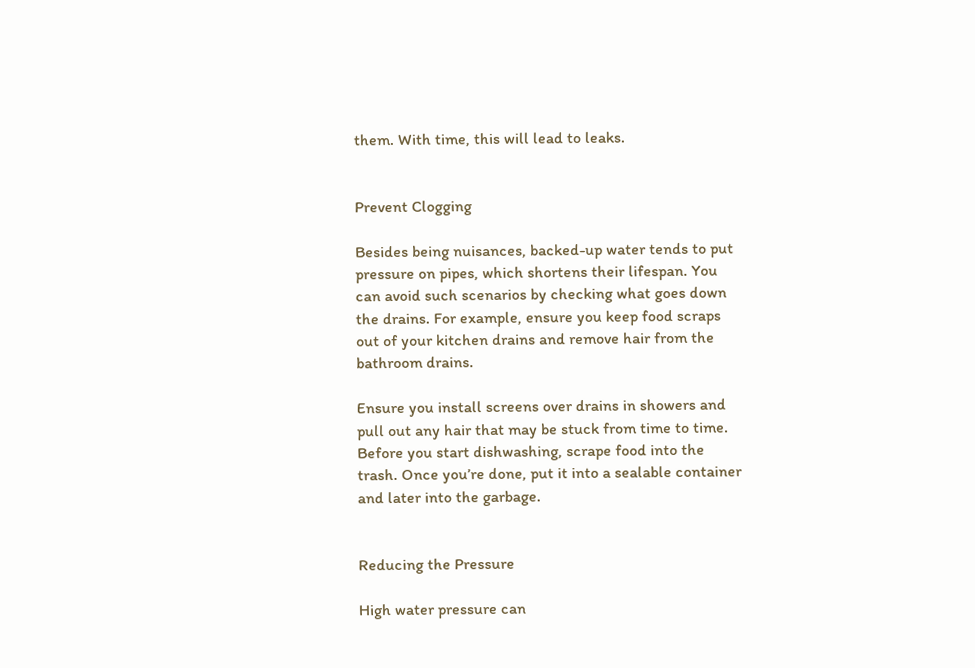them. With time, this will lead to leaks.


Prevent Clogging

Besides being nuisances, backed-up water tends to put pressure on pipes, which shortens their lifespan. You can avoid such scenarios by checking what goes down the drains. For example, ensure you keep food scraps out of your kitchen drains and remove hair from the bathroom drains.

Ensure you install screens over drains in showers and pull out any hair that may be stuck from time to time. Before you start dishwashing, scrape food into the trash. Once you’re done, put it into a sealable container and later into the garbage.


Reducing the Pressure

High water pressure can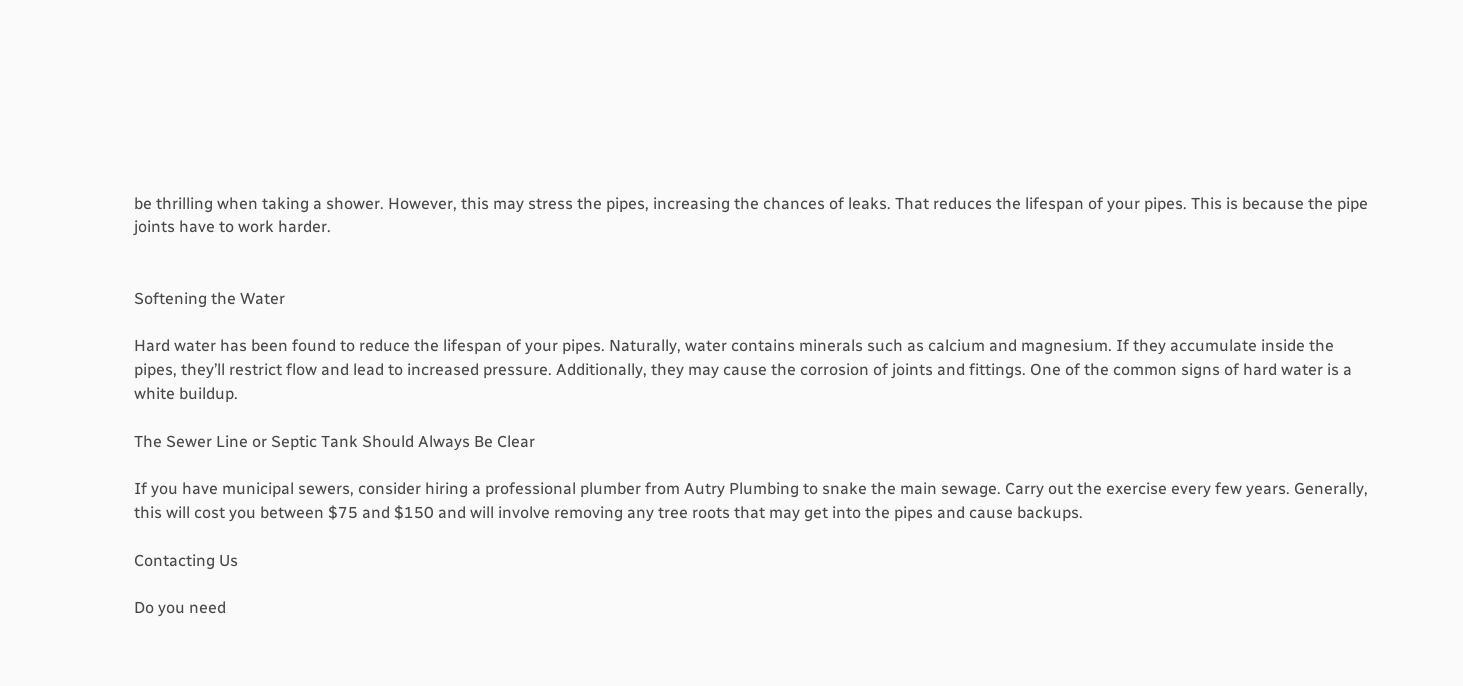be thrilling when taking a shower. However, this may stress the pipes, increasing the chances of leaks. That reduces the lifespan of your pipes. This is because the pipe joints have to work harder.


Softening the Water

Hard water has been found to reduce the lifespan of your pipes. Naturally, water contains minerals such as calcium and magnesium. If they accumulate inside the pipes, they’ll restrict flow and lead to increased pressure. Additionally, they may cause the corrosion of joints and fittings. One of the common signs of hard water is a white buildup.

The Sewer Line or Septic Tank Should Always Be Clear

If you have municipal sewers, consider hiring a professional plumber from Autry Plumbing to snake the main sewage. Carry out the exercise every few years. Generally, this will cost you between $75 and $150 and will involve removing any tree roots that may get into the pipes and cause backups.

Contacting Us

Do you need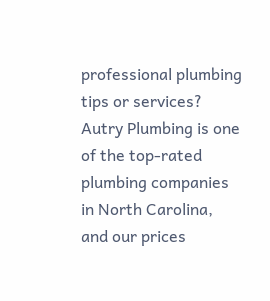professional plumbing tips or services? Autry Plumbing is one of the top-rated plumbing companies in North Carolina, and our prices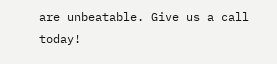are unbeatable. Give us a call today!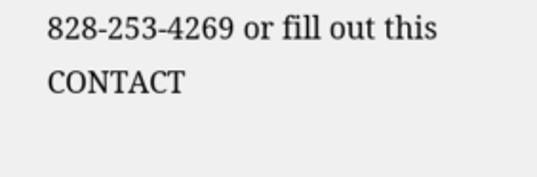828-253-4269 or fill out this CONTACT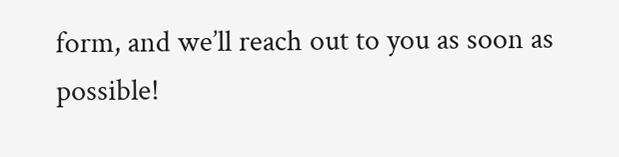form, and we’ll reach out to you as soon as possible!